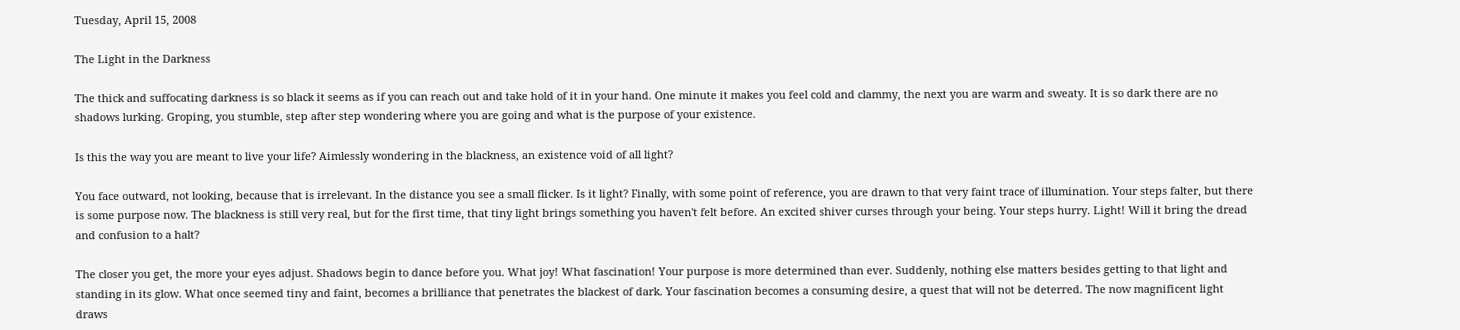Tuesday, April 15, 2008

The Light in the Darkness

The thick and suffocating darkness is so black it seems as if you can reach out and take hold of it in your hand. One minute it makes you feel cold and clammy, the next you are warm and sweaty. It is so dark there are no shadows lurking. Groping, you stumble, step after step wondering where you are going and what is the purpose of your existence.

Is this the way you are meant to live your life? Aimlessly wondering in the blackness, an existence void of all light?

You face outward, not looking, because that is irrelevant. In the distance you see a small flicker. Is it light? Finally, with some point of reference, you are drawn to that very faint trace of illumination. Your steps falter, but there is some purpose now. The blackness is still very real, but for the first time, that tiny light brings something you haven't felt before. An excited shiver curses through your being. Your steps hurry. Light! Will it bring the dread and confusion to a halt?

The closer you get, the more your eyes adjust. Shadows begin to dance before you. What joy! What fascination! Your purpose is more determined than ever. Suddenly, nothing else matters besides getting to that light and standing in its glow. What once seemed tiny and faint, becomes a brilliance that penetrates the blackest of dark. Your fascination becomes a consuming desire, a quest that will not be deterred. The now magnificent light draws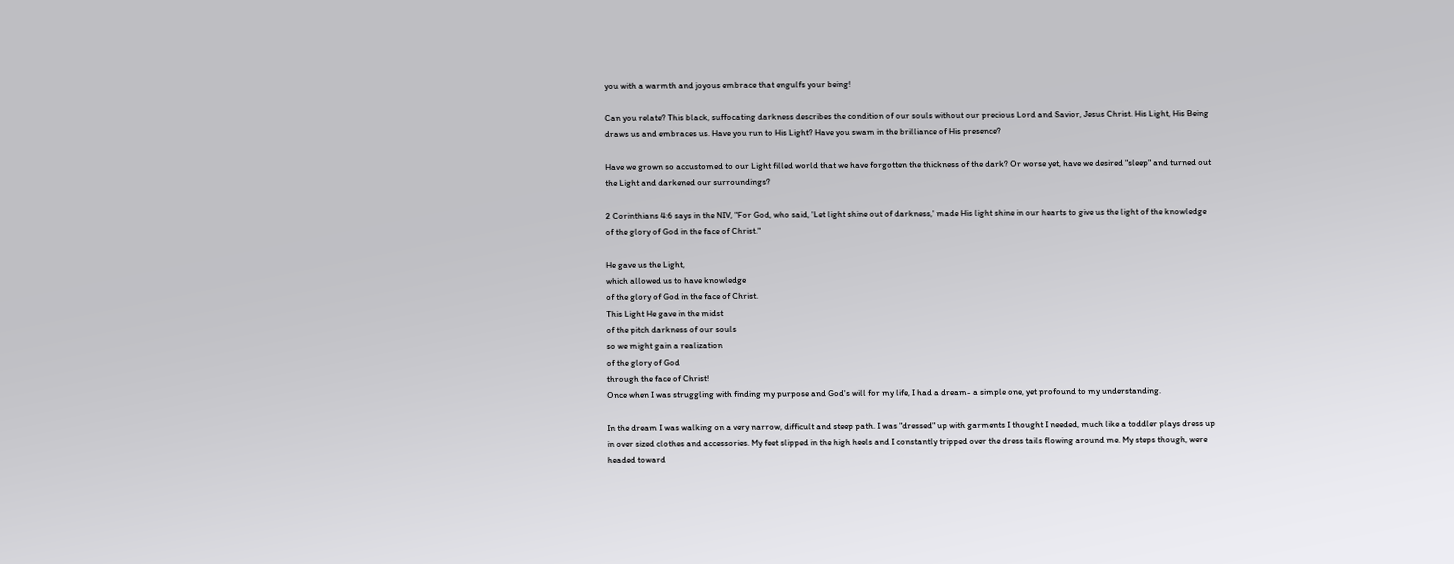you with a warmth and joyous embrace that engulfs your being!

Can you relate? This black, suffocating darkness describes the condition of our souls without our precious Lord and Savior, Jesus Christ. His Light, His Being draws us and embraces us. Have you run to His Light? Have you swam in the brilliance of His presence?

Have we grown so accustomed to our Light filled world that we have forgotten the thickness of the dark? Or worse yet, have we desired "sleep" and turned out the Light and darkened our surroundings?

2 Corinthians 4:6 says in the NIV, "For God, who said, 'Let light shine out of darkness,' made His light shine in our hearts to give us the light of the knowledge of the glory of God in the face of Christ."

He gave us the Light,
which allowed us to have knowledge
of the glory of God in the face of Christ.
This Light He gave in the midst
of the pitch darkness of our souls
so we might gain a realization
of the glory of God
through the face of Christ!
Once when I was struggling with finding my purpose and God's will for my life, I had a dream- a simple one, yet profound to my understanding.

In the dream I was walking on a very narrow, difficult and steep path. I was "dressed" up with garments I thought I needed, much like a toddler plays dress up in over sized clothes and accessories. My feet slipped in the high heels and I constantly tripped over the dress tails flowing around me. My steps though, were headed toward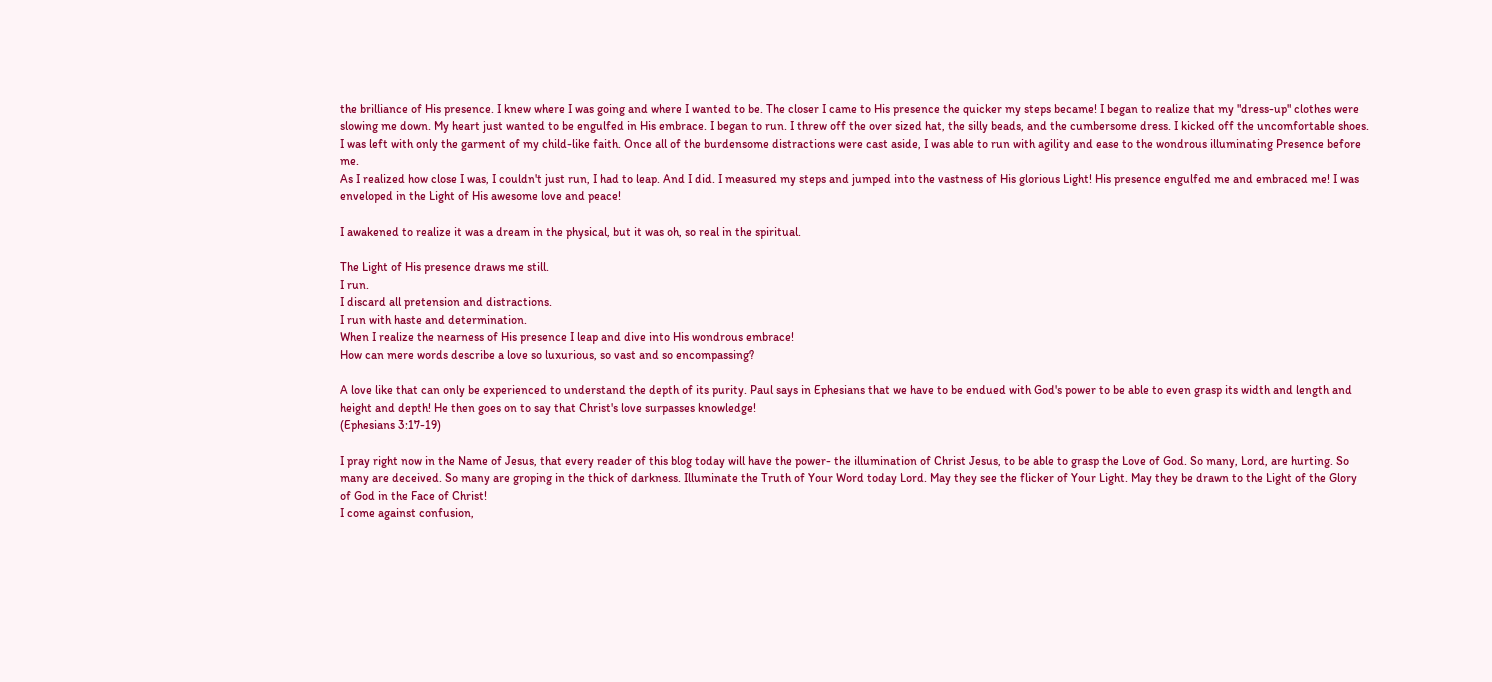the brilliance of His presence. I knew where I was going and where I wanted to be. The closer I came to His presence the quicker my steps became! I began to realize that my "dress-up" clothes were slowing me down. My heart just wanted to be engulfed in His embrace. I began to run. I threw off the over sized hat, the silly beads, and the cumbersome dress. I kicked off the uncomfortable shoes. I was left with only the garment of my child-like faith. Once all of the burdensome distractions were cast aside, I was able to run with agility and ease to the wondrous illuminating Presence before me.
As I realized how close I was, I couldn't just run, I had to leap. And I did. I measured my steps and jumped into the vastness of His glorious Light! His presence engulfed me and embraced me! I was enveloped in the Light of His awesome love and peace!

I awakened to realize it was a dream in the physical, but it was oh, so real in the spiritual.

The Light of His presence draws me still.
I run.
I discard all pretension and distractions.
I run with haste and determination.
When I realize the nearness of His presence I leap and dive into His wondrous embrace!
How can mere words describe a love so luxurious, so vast and so encompassing?

A love like that can only be experienced to understand the depth of its purity. Paul says in Ephesians that we have to be endued with God's power to be able to even grasp its width and length and height and depth! He then goes on to say that Christ's love surpasses knowledge!
(Ephesians 3:17-19)

I pray right now in the Name of Jesus, that every reader of this blog today will have the power- the illumination of Christ Jesus, to be able to grasp the Love of God. So many, Lord, are hurting. So many are deceived. So many are groping in the thick of darkness. Illuminate the Truth of Your Word today Lord. May they see the flicker of Your Light. May they be drawn to the Light of the Glory of God in the Face of Christ!
I come against confusion,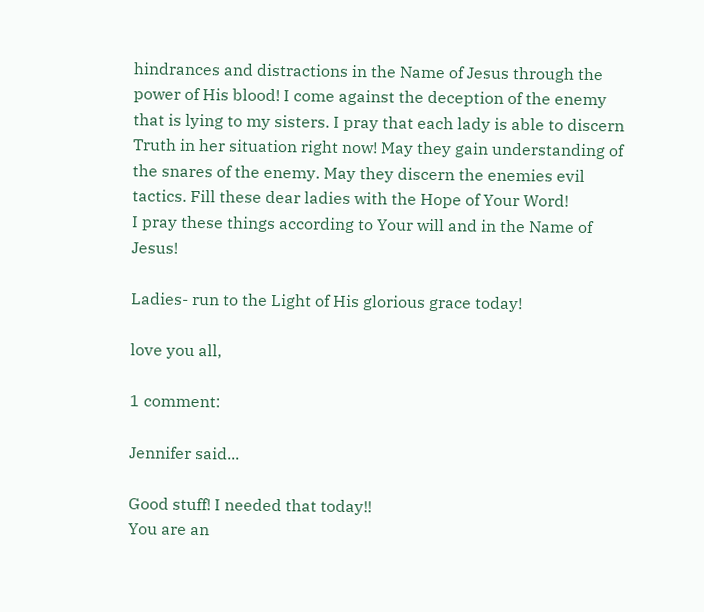hindrances and distractions in the Name of Jesus through the power of His blood! I come against the deception of the enemy that is lying to my sisters. I pray that each lady is able to discern Truth in her situation right now! May they gain understanding of the snares of the enemy. May they discern the enemies evil tactics. Fill these dear ladies with the Hope of Your Word!
I pray these things according to Your will and in the Name of Jesus!

Ladies- run to the Light of His glorious grace today!

love you all,

1 comment:

Jennifer said...

Good stuff! I needed that today!!
You are an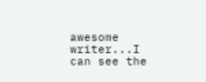awesome writer...I can see the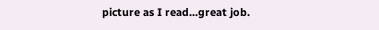picture as I read...great job.